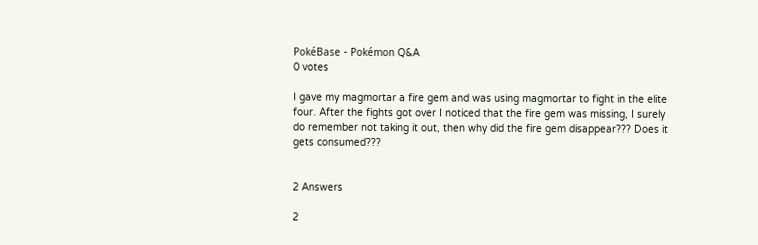PokéBase - Pokémon Q&A
0 votes

I gave my magmortar a fire gem and was using magmortar to fight in the elite four. After the fights got over I noticed that the fire gem was missing, I surely do remember not taking it out, then why did the fire gem disappear??? Does it gets consumed???


2 Answers

2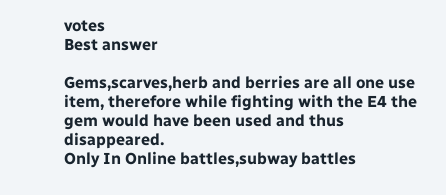votes
Best answer

Gems,scarves,herb and berries are all one use item, therefore while fighting with the E4 the gem would have been used and thus disappeared.
Only In Online battles,subway battles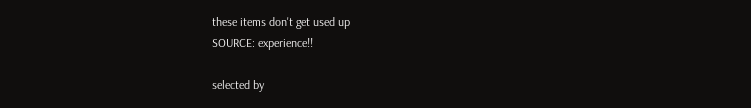these items don't get used up
SOURCE: experience!!

selected by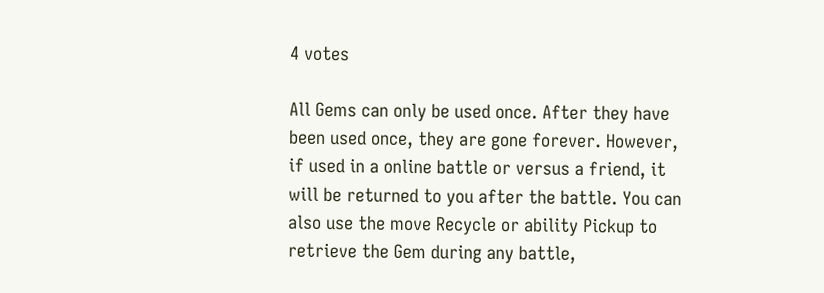4 votes

All Gems can only be used once. After they have been used once, they are gone forever. However, if used in a online battle or versus a friend, it will be returned to you after the battle. You can also use the move Recycle or ability Pickup to retrieve the Gem during any battle,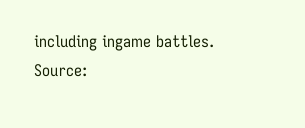including ingame battles.
Source: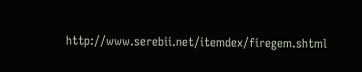http://www.serebii.net/itemdex/firegem.shtml